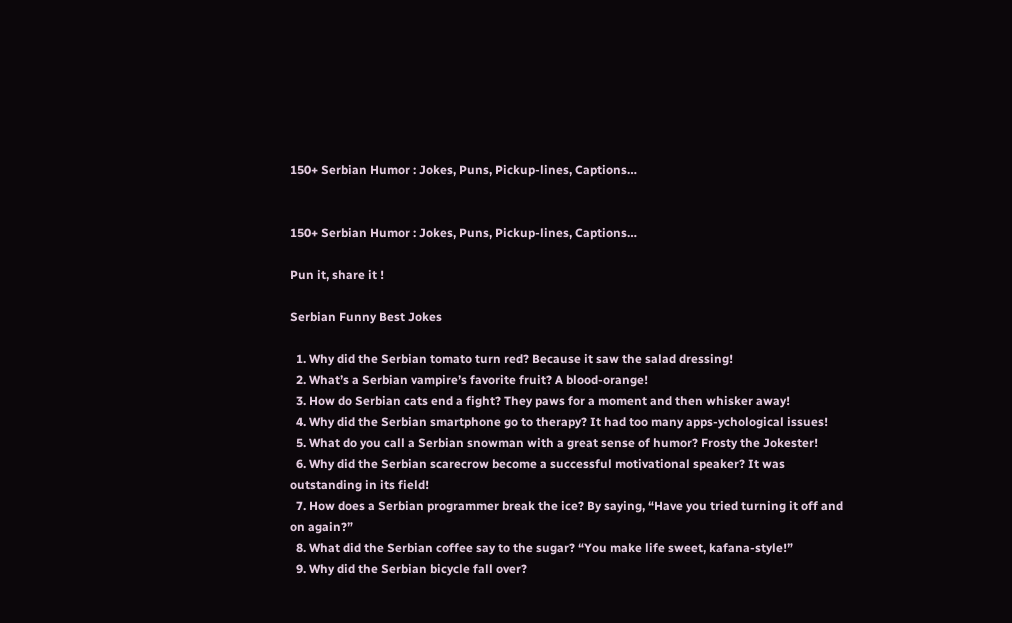150+ Serbian Humor : Jokes, Puns, Pickup-lines, Captions…


150+ Serbian Humor : Jokes, Puns, Pickup-lines, Captions…

Pun it, share it !

Serbian Funny Best Jokes

  1. Why did the Serbian tomato turn red? Because it saw the salad dressing!
  2. What’s a Serbian vampire’s favorite fruit? A blood-orange!
  3. How do Serbian cats end a fight? They paws for a moment and then whisker away!
  4. Why did the Serbian smartphone go to therapy? It had too many apps-ychological issues!
  5. What do you call a Serbian snowman with a great sense of humor? Frosty the Jokester!
  6. Why did the Serbian scarecrow become a successful motivational speaker? It was outstanding in its field!
  7. How does a Serbian programmer break the ice? By saying, “Have you tried turning it off and on again?”
  8. What did the Serbian coffee say to the sugar? “You make life sweet, kafana-style!”
  9. Why did the Serbian bicycle fall over?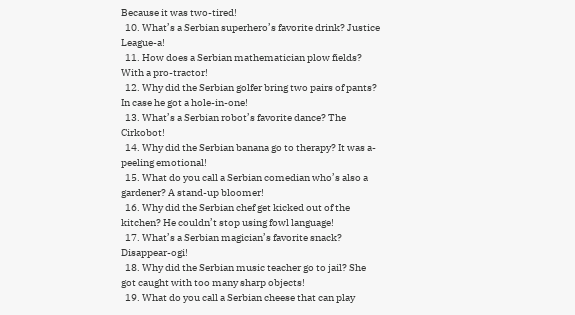Because it was two-tired!
  10. What’s a Serbian superhero’s favorite drink? Justice League-a!
  11. How does a Serbian mathematician plow fields? With a pro-tractor!
  12. Why did the Serbian golfer bring two pairs of pants? In case he got a hole-in-one!
  13. What’s a Serbian robot’s favorite dance? The Cirkobot!
  14. Why did the Serbian banana go to therapy? It was a-peeling emotional!
  15. What do you call a Serbian comedian who’s also a gardener? A stand-up bloomer!
  16. Why did the Serbian chef get kicked out of the kitchen? He couldn’t stop using fowl language!
  17. What’s a Serbian magician’s favorite snack? Disappear-ogi!
  18. Why did the Serbian music teacher go to jail? She got caught with too many sharp objects!
  19. What do you call a Serbian cheese that can play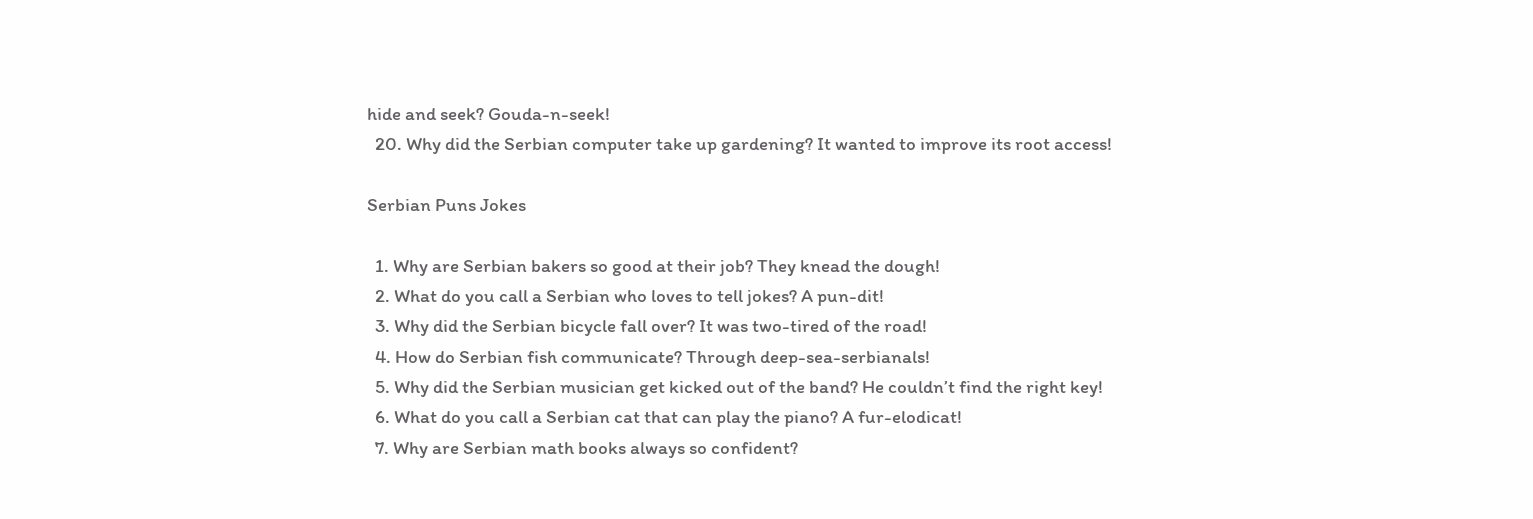hide and seek? Gouda-n-seek!
  20. Why did the Serbian computer take up gardening? It wanted to improve its root access!

Serbian Puns Jokes

  1. Why are Serbian bakers so good at their job? They knead the dough!
  2. What do you call a Serbian who loves to tell jokes? A pun-dit!
  3. Why did the Serbian bicycle fall over? It was two-tired of the road!
  4. How do Serbian fish communicate? Through deep-sea-serbianals!
  5. Why did the Serbian musician get kicked out of the band? He couldn’t find the right key!
  6. What do you call a Serbian cat that can play the piano? A fur-elodicat!
  7. Why are Serbian math books always so confident?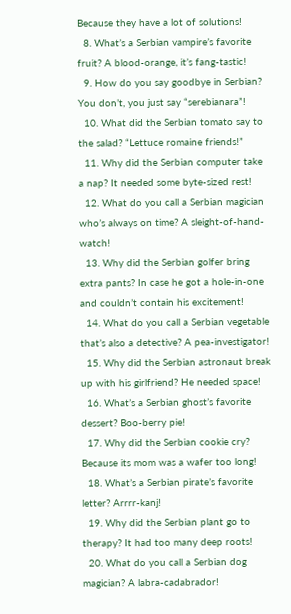Because they have a lot of solutions!
  8. What’s a Serbian vampire’s favorite fruit? A blood-orange, it’s fang-tastic!
  9. How do you say goodbye in Serbian? You don’t, you just say “serebianara”!
  10. What did the Serbian tomato say to the salad? “Lettuce romaine friends!”
  11. Why did the Serbian computer take a nap? It needed some byte-sized rest!
  12. What do you call a Serbian magician who’s always on time? A sleight-of-hand-watch!
  13. Why did the Serbian golfer bring extra pants? In case he got a hole-in-one and couldn’t contain his excitement!
  14. What do you call a Serbian vegetable that’s also a detective? A pea-investigator!
  15. Why did the Serbian astronaut break up with his girlfriend? He needed space!
  16. What’s a Serbian ghost’s favorite dessert? Boo-berry pie!
  17. Why did the Serbian cookie cry? Because its mom was a wafer too long!
  18. What’s a Serbian pirate’s favorite letter? Arrrr-kanj!
  19. Why did the Serbian plant go to therapy? It had too many deep roots!
  20. What do you call a Serbian dog magician? A labra-cadabrador!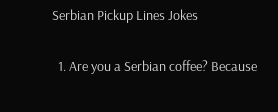Serbian Pickup Lines Jokes

  1. Are you a Serbian coffee? Because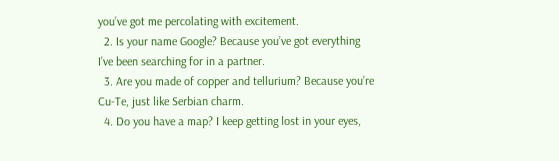you’ve got me percolating with excitement.
  2. Is your name Google? Because you’ve got everything I’ve been searching for in a partner.
  3. Are you made of copper and tellurium? Because you’re Cu-Te, just like Serbian charm.
  4. Do you have a map? I keep getting lost in your eyes,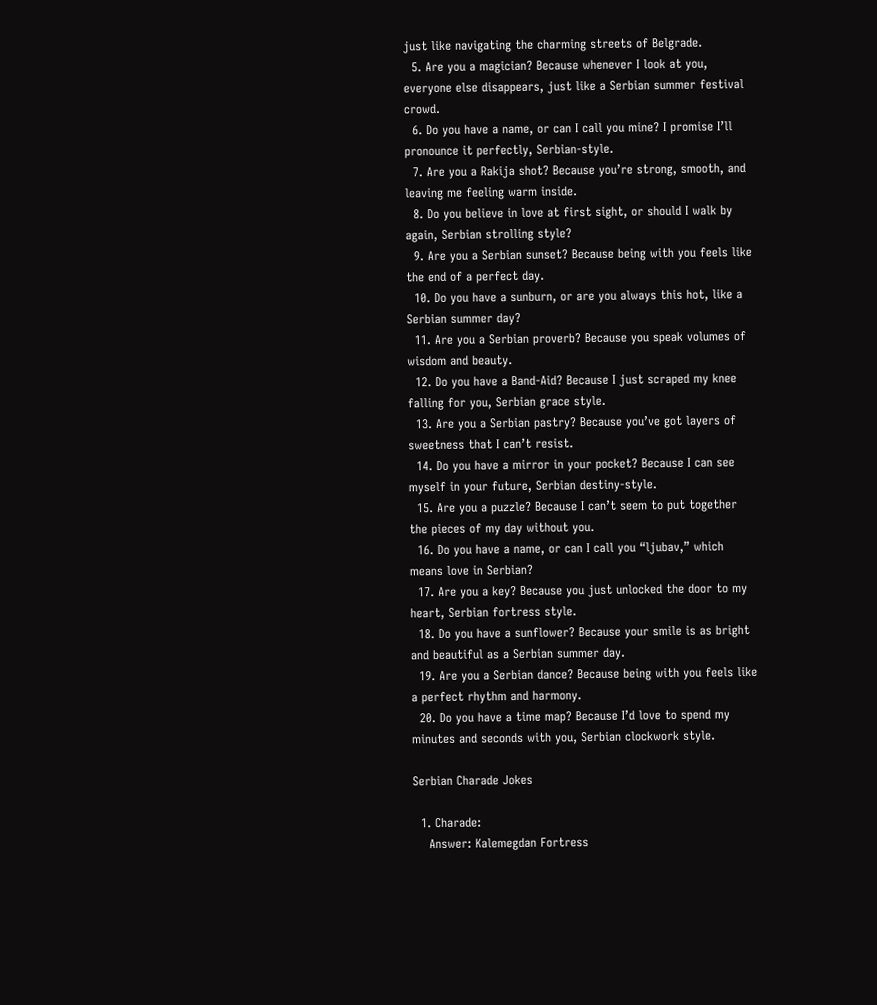just like navigating the charming streets of Belgrade.
  5. Are you a magician? Because whenever I look at you, everyone else disappears, just like a Serbian summer festival crowd.
  6. Do you have a name, or can I call you mine? I promise I’ll pronounce it perfectly, Serbian-style.
  7. Are you a Rakija shot? Because you’re strong, smooth, and leaving me feeling warm inside.
  8. Do you believe in love at first sight, or should I walk by again, Serbian strolling style?
  9. Are you a Serbian sunset? Because being with you feels like the end of a perfect day.
  10. Do you have a sunburn, or are you always this hot, like a Serbian summer day?
  11. Are you a Serbian proverb? Because you speak volumes of wisdom and beauty.
  12. Do you have a Band-Aid? Because I just scraped my knee falling for you, Serbian grace style.
  13. Are you a Serbian pastry? Because you’ve got layers of sweetness that I can’t resist.
  14. Do you have a mirror in your pocket? Because I can see myself in your future, Serbian destiny-style.
  15. Are you a puzzle? Because I can’t seem to put together the pieces of my day without you.
  16. Do you have a name, or can I call you “ljubav,” which means love in Serbian?
  17. Are you a key? Because you just unlocked the door to my heart, Serbian fortress style.
  18. Do you have a sunflower? Because your smile is as bright and beautiful as a Serbian summer day.
  19. Are you a Serbian dance? Because being with you feels like a perfect rhythm and harmony.
  20. Do you have a time map? Because I’d love to spend my minutes and seconds with you, Serbian clockwork style.

Serbian Charade Jokes

  1. Charade:
    Answer: Kalemegdan Fortress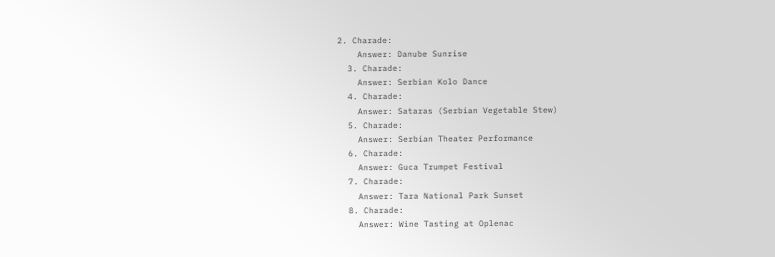2. Charade:
    Answer: Danube Sunrise
  3. Charade:
    Answer: Serbian Kolo Dance
  4. Charade:
    Answer: Sataras (Serbian Vegetable Stew)
  5. Charade:
    Answer: Serbian Theater Performance
  6. Charade:
    Answer: Guca Trumpet Festival
  7. Charade:
    Answer: Tara National Park Sunset
  8. Charade:
    Answer: Wine Tasting at Oplenac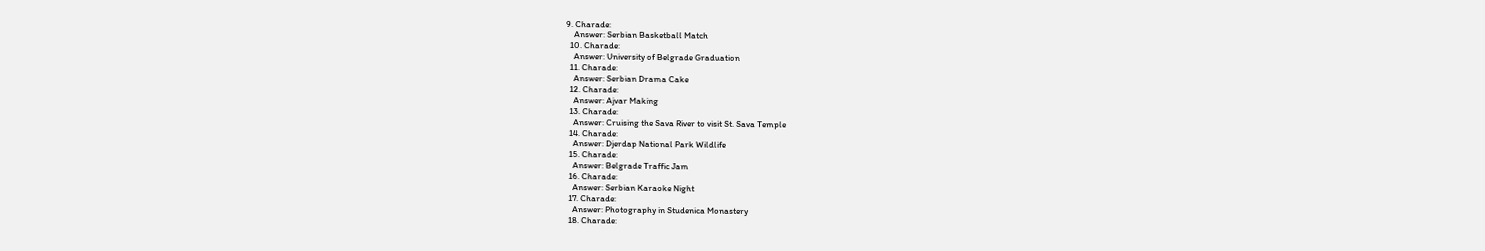9. Charade:
    Answer: Serbian Basketball Match
  10. Charade:
    Answer: University of Belgrade Graduation
  11. Charade:
    Answer: Serbian Drama Cake
  12. Charade:
    Answer: Ajvar Making
  13. Charade:
    Answer: Cruising the Sava River to visit St. Sava Temple
  14. Charade:
    Answer: Djerdap National Park Wildlife
  15. Charade:
    Answer: Belgrade Traffic Jam
  16. Charade:
    Answer: Serbian Karaoke Night
  17. Charade:
    Answer: Photography in Studenica Monastery
  18. Charade: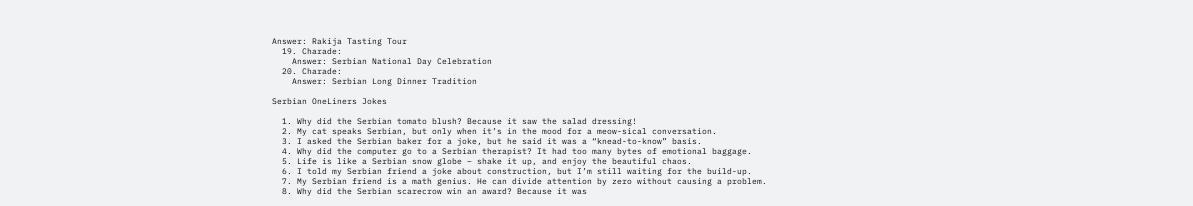Answer: Rakija Tasting Tour
  19. Charade:
    Answer: Serbian National Day Celebration
  20. Charade:
    Answer: Serbian Long Dinner Tradition

Serbian OneLiners Jokes

  1. Why did the Serbian tomato blush? Because it saw the salad dressing!
  2. My cat speaks Serbian, but only when it’s in the mood for a meow-sical conversation.
  3. I asked the Serbian baker for a joke, but he said it was a “knead-to-know” basis.
  4. Why did the computer go to a Serbian therapist? It had too many bytes of emotional baggage.
  5. Life is like a Serbian snow globe – shake it up, and enjoy the beautiful chaos.
  6. I told my Serbian friend a joke about construction, but I’m still waiting for the build-up.
  7. My Serbian friend is a math genius. He can divide attention by zero without causing a problem.
  8. Why did the Serbian scarecrow win an award? Because it was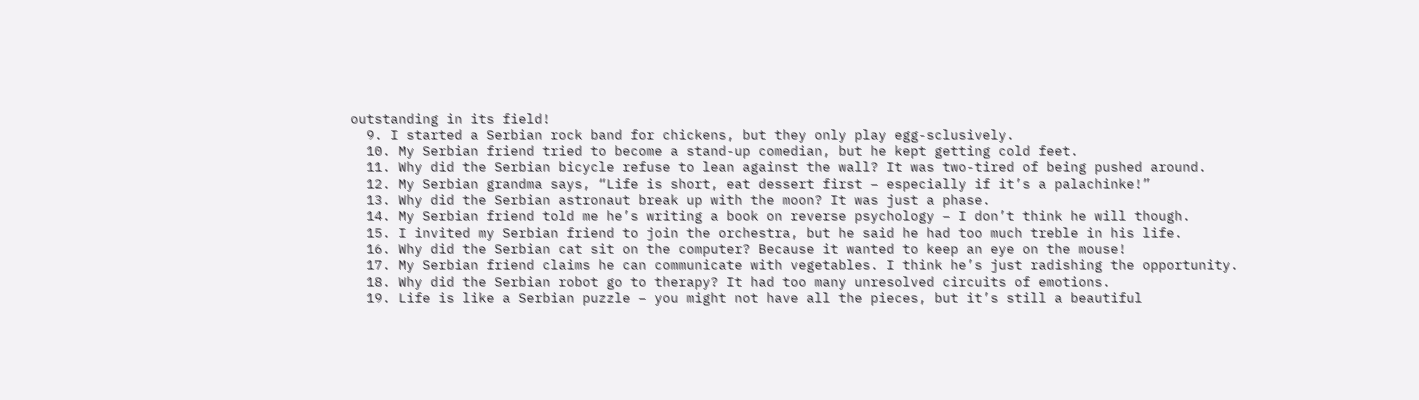outstanding in its field!
  9. I started a Serbian rock band for chickens, but they only play egg-sclusively.
  10. My Serbian friend tried to become a stand-up comedian, but he kept getting cold feet.
  11. Why did the Serbian bicycle refuse to lean against the wall? It was two-tired of being pushed around.
  12. My Serbian grandma says, “Life is short, eat dessert first – especially if it’s a palachinke!”
  13. Why did the Serbian astronaut break up with the moon? It was just a phase.
  14. My Serbian friend told me he’s writing a book on reverse psychology – I don’t think he will though.
  15. I invited my Serbian friend to join the orchestra, but he said he had too much treble in his life.
  16. Why did the Serbian cat sit on the computer? Because it wanted to keep an eye on the mouse!
  17. My Serbian friend claims he can communicate with vegetables. I think he’s just radishing the opportunity.
  18. Why did the Serbian robot go to therapy? It had too many unresolved circuits of emotions.
  19. Life is like a Serbian puzzle – you might not have all the pieces, but it’s still a beautiful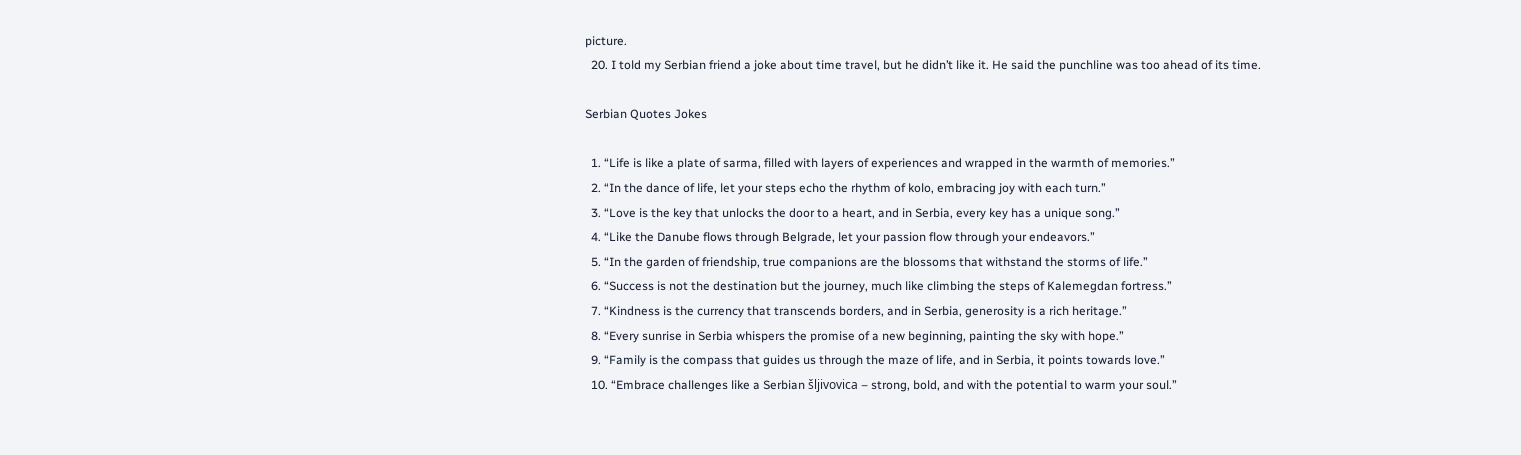picture.
  20. I told my Serbian friend a joke about time travel, but he didn’t like it. He said the punchline was too ahead of its time.

Serbian Quotes Jokes

  1. “Life is like a plate of sarma, filled with layers of experiences and wrapped in the warmth of memories.”
  2. “In the dance of life, let your steps echo the rhythm of kolo, embracing joy with each turn.”
  3. “Love is the key that unlocks the door to a heart, and in Serbia, every key has a unique song.”
  4. “Like the Danube flows through Belgrade, let your passion flow through your endeavors.”
  5. “In the garden of friendship, true companions are the blossoms that withstand the storms of life.”
  6. “Success is not the destination but the journey, much like climbing the steps of Kalemegdan fortress.”
  7. “Kindness is the currency that transcends borders, and in Serbia, generosity is a rich heritage.”
  8. “Every sunrise in Serbia whispers the promise of a new beginning, painting the sky with hope.”
  9. “Family is the compass that guides us through the maze of life, and in Serbia, it points towards love.”
  10. “Embrace challenges like a Serbian šljivovica – strong, bold, and with the potential to warm your soul.”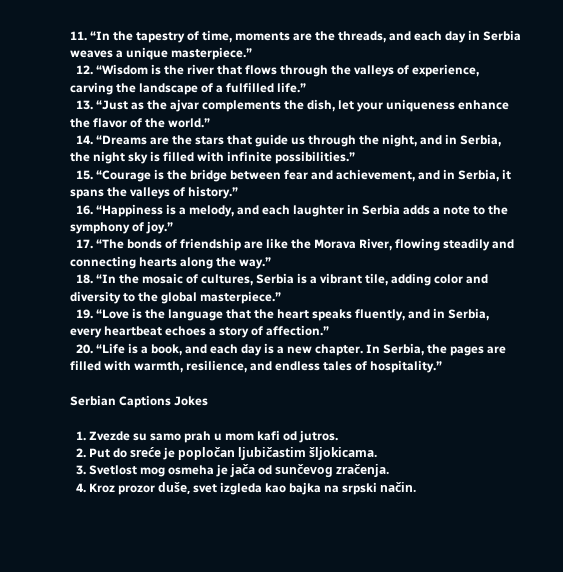11. “In the tapestry of time, moments are the threads, and each day in Serbia weaves a unique masterpiece.”
  12. “Wisdom is the river that flows through the valleys of experience, carving the landscape of a fulfilled life.”
  13. “Just as the ajvar complements the dish, let your uniqueness enhance the flavor of the world.”
  14. “Dreams are the stars that guide us through the night, and in Serbia, the night sky is filled with infinite possibilities.”
  15. “Courage is the bridge between fear and achievement, and in Serbia, it spans the valleys of history.”
  16. “Happiness is a melody, and each laughter in Serbia adds a note to the symphony of joy.”
  17. “The bonds of friendship are like the Morava River, flowing steadily and connecting hearts along the way.”
  18. “In the mosaic of cultures, Serbia is a vibrant tile, adding color and diversity to the global masterpiece.”
  19. “Love is the language that the heart speaks fluently, and in Serbia, every heartbeat echoes a story of affection.”
  20. “Life is a book, and each day is a new chapter. In Serbia, the pages are filled with warmth, resilience, and endless tales of hospitality.”

Serbian Captions Jokes

  1. Zvezde su samo prah u mom kafi od jutros.
  2. Put do sreće je popločan ljubičastim šljokicama.
  3. Svetlost mog osmeha je jača od sunčevog zračenja.
  4. Kroz prozor duše, svet izgleda kao bajka na srpski način.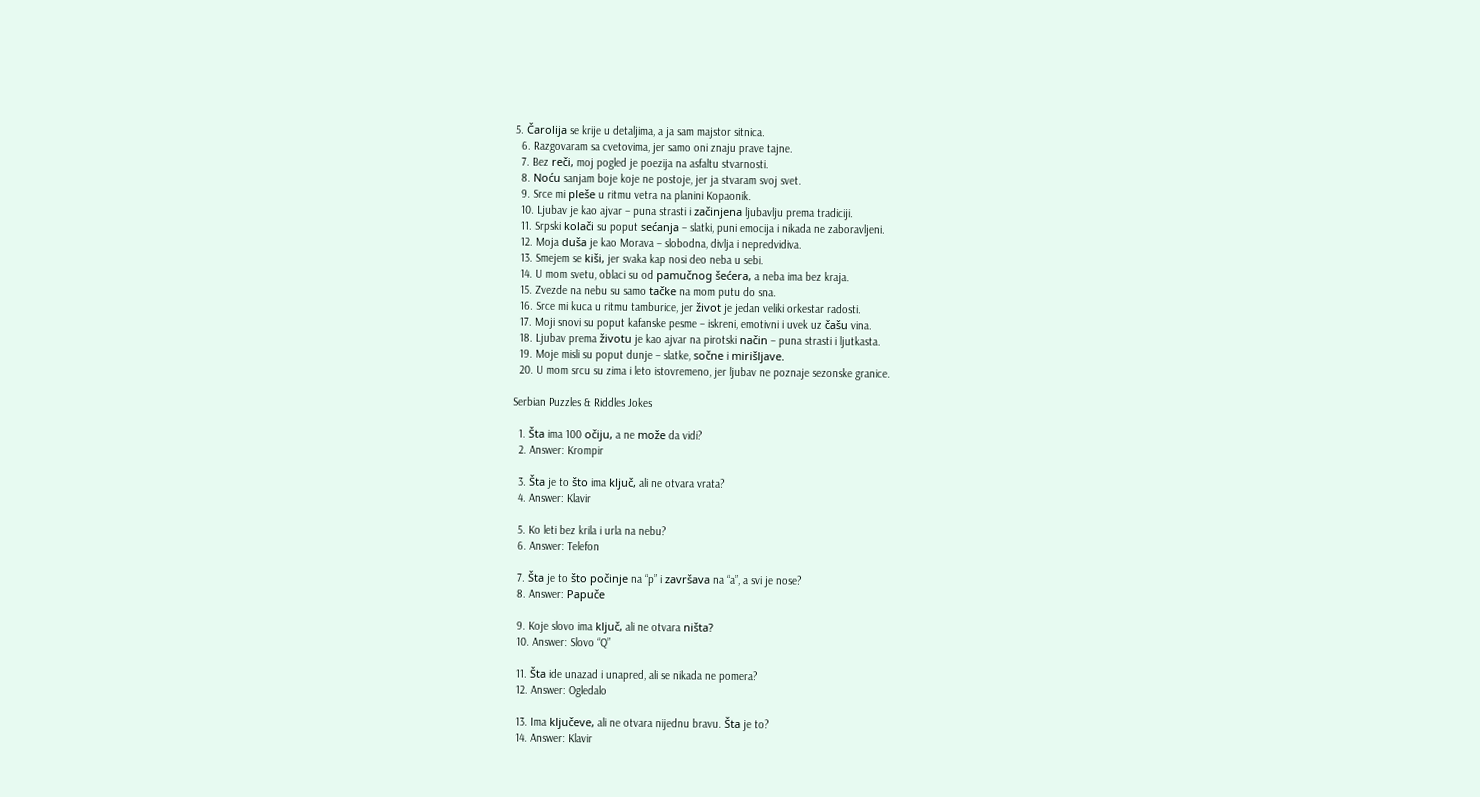5. Čarolija se krije u detaljima, a ja sam majstor sitnica.
  6. Razgovaram sa cvetovima, jer samo oni znaju prave tajne.
  7. Bez reči, moj pogled je poezija na asfaltu stvarnosti.
  8. Noću sanjam boje koje ne postoje, jer ja stvaram svoj svet.
  9. Srce mi pleše u ritmu vetra na planini Kopaonik.
  10. Ljubav je kao ajvar – puna strasti i začinjena ljubavlju prema tradiciji.
  11. Srpski kolači su poput sećanja – slatki, puni emocija i nikada ne zaboravljeni.
  12. Moja duša je kao Morava – slobodna, divlja i nepredvidiva.
  13. Smejem se kiši, jer svaka kap nosi deo neba u sebi.
  14. U mom svetu, oblaci su od pamučnog šećera, a neba ima bez kraja.
  15. Zvezde na nebu su samo tačke na mom putu do sna.
  16. Srce mi kuca u ritmu tamburice, jer život je jedan veliki orkestar radosti.
  17. Moji snovi su poput kafanske pesme – iskreni, emotivni i uvek uz čašu vina.
  18. Ljubav prema životu je kao ajvar na pirotski način – puna strasti i ljutkasta.
  19. Moje misli su poput dunje – slatke, sočne i mirišljave.
  20. U mom srcu su zima i leto istovremeno, jer ljubav ne poznaje sezonske granice.

Serbian Puzzles & Riddles Jokes

  1. Šta ima 100 očiju, a ne može da vidi?
  2. Answer: Krompir

  3. Šta je to što ima ključ, ali ne otvara vrata?
  4. Answer: Klavir

  5. Ko leti bez krila i urla na nebu?
  6. Answer: Telefon

  7. Šta je to što počinje na “p” i završava na “a”, a svi je nose?
  8. Answer: Papuče

  9. Koje slovo ima ključ, ali ne otvara ništa?
  10. Answer: Slovo “Q”

  11. Šta ide unazad i unapred, ali se nikada ne pomera?
  12. Answer: Ogledalo

  13. Ima ključeve, ali ne otvara nijednu bravu. Šta je to?
  14. Answer: Klavir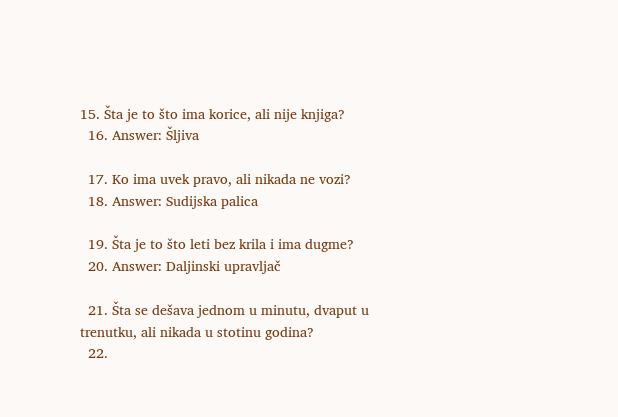15. Šta je to što ima korice, ali nije knjiga?
  16. Answer: Šljiva

  17. Ko ima uvek pravo, ali nikada ne vozi?
  18. Answer: Sudijska palica

  19. Šta je to što leti bez krila i ima dugme?
  20. Answer: Daljinski upravljač

  21. Šta se dešava jednom u minutu, dvaput u trenutku, ali nikada u stotinu godina?
  22.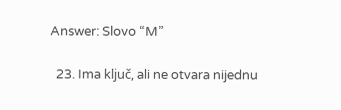Answer: Slovo “M”

  23. Ima ključ, ali ne otvara nijednu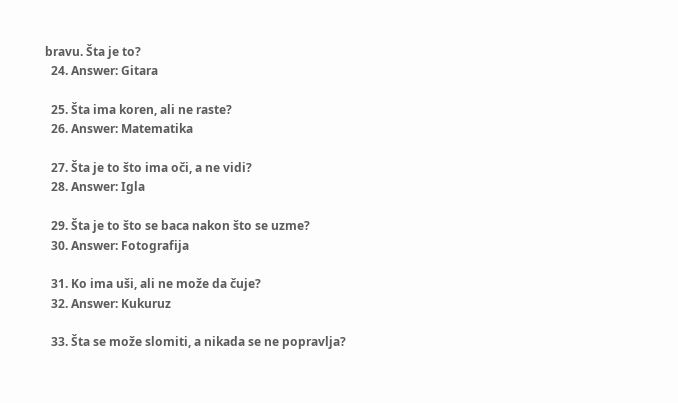bravu. Šta je to?
  24. Answer: Gitara

  25. Šta ima koren, ali ne raste?
  26. Answer: Matematika

  27. Šta je to što ima oči, a ne vidi?
  28. Answer: Igla

  29. Šta je to što se baca nakon što se uzme?
  30. Answer: Fotografija

  31. Ko ima uši, ali ne može da čuje?
  32. Answer: Kukuruz

  33. Šta se može slomiti, a nikada se ne popravlja?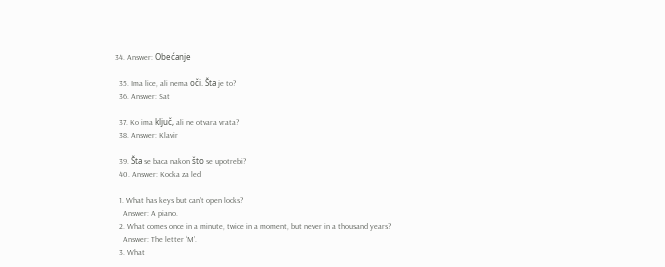34. Answer: Obećanje

  35. Ima lice, ali nema oči. Šta je to?
  36. Answer: Sat

  37. Ko ima ključ, ali ne otvara vrata?
  38. Answer: Klavir

  39. Šta se baca nakon što se upotrebi?
  40. Answer: Kocka za led

  1. What has keys but can’t open locks?
    Answer: A piano.
  2. What comes once in a minute, twice in a moment, but never in a thousand years?
    Answer: The letter ‘M’.
  3. What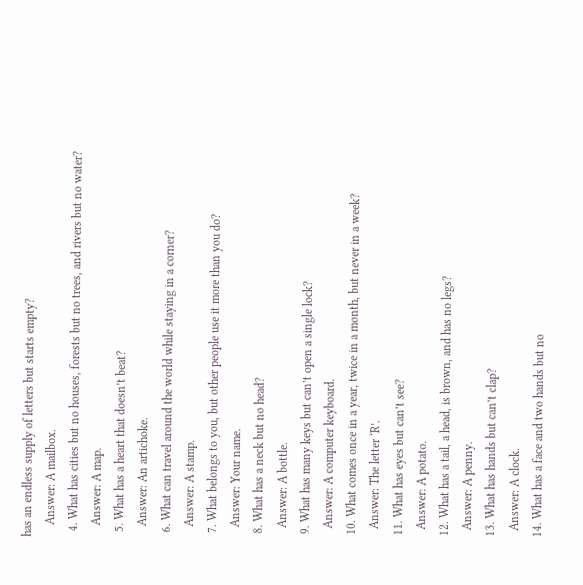has an endless supply of letters but starts empty?
    Answer: A mailbox.
  4. What has cities but no houses, forests but no trees, and rivers but no water?
    Answer: A map.
  5. What has a heart that doesn’t beat?
    Answer: An artichoke.
  6. What can travel around the world while staying in a corner?
    Answer: A stamp.
  7. What belongs to you, but other people use it more than you do?
    Answer: Your name.
  8. What has a neck but no head?
    Answer: A bottle.
  9. What has many keys but can’t open a single lock?
    Answer: A computer keyboard.
  10. What comes once in a year, twice in a month, but never in a week?
    Answer: The letter ‘R’.
  11. What has eyes but can’t see?
    Answer: A potato.
  12. What has a tail, a head, is brown, and has no legs?
    Answer: A penny.
  13. What has hands but can’t clap?
    Answer: A clock.
  14. What has a face and two hands but no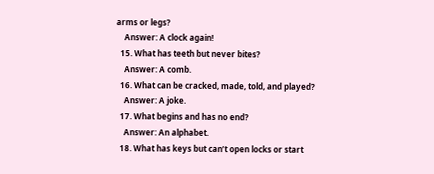arms or legs?
    Answer: A clock again!
  15. What has teeth but never bites?
    Answer: A comb.
  16. What can be cracked, made, told, and played?
    Answer: A joke.
  17. What begins and has no end?
    Answer: An alphabet.
  18. What has keys but can’t open locks or start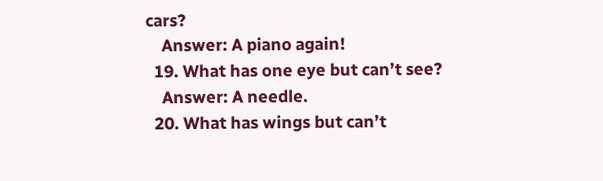cars?
    Answer: A piano again!
  19. What has one eye but can’t see?
    Answer: A needle.
  20. What has wings but can’t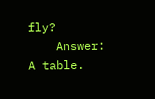fly?
    Answer: A table.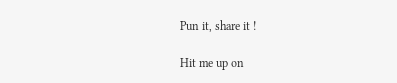Pun it, share it !

Hit me up on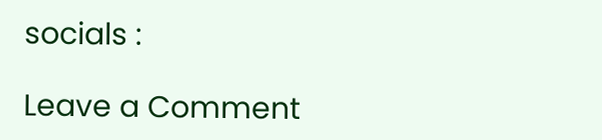socials :

Leave a Comment